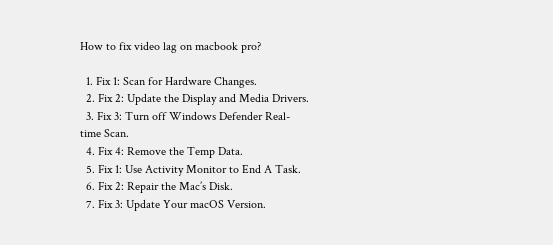How to fix video lag on macbook pro?

  1. Fix 1: Scan for Hardware Changes.
  2. Fix 2: Update the Display and Media Drivers.
  3. Fix 3: Turn off Windows Defender Real-time Scan.
  4. Fix 4: Remove the Temp Data.
  5. Fix 1: Use Activity Monitor to End A Task.
  6. Fix 2: Repair the Mac’s Disk.
  7. Fix 3: Update Your macOS Version.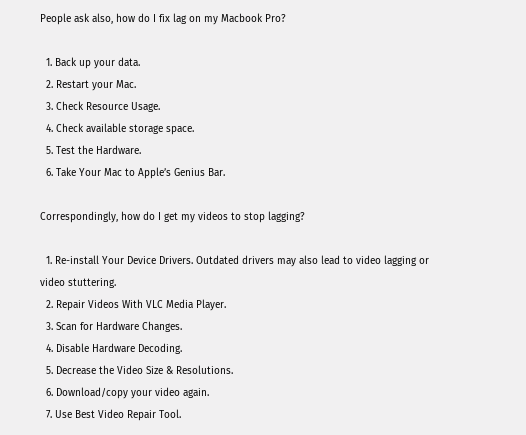People ask also, how do I fix lag on my Macbook Pro?

  1. Back up your data.
  2. Restart your Mac.
  3. Check Resource Usage.
  4. Check available storage space.
  5. Test the Hardware.
  6. Take Your Mac to Apple’s Genius Bar.

Correspondingly, how do I get my videos to stop lagging?

  1. Re-install Your Device Drivers. Outdated drivers may also lead to video lagging or video stuttering.
  2. Repair Videos With VLC Media Player.
  3. Scan for Hardware Changes.
  4. Disable Hardware Decoding.
  5. Decrease the Video Size & Resolutions.
  6. Download/copy your video again.
  7. Use Best Video Repair Tool.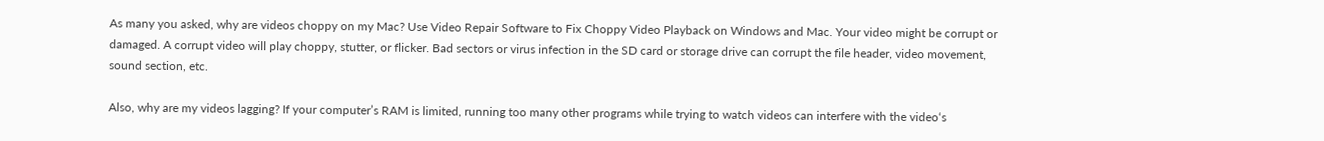As many you asked, why are videos choppy on my Mac? Use Video Repair Software to Fix Choppy Video Playback on Windows and Mac. Your video might be corrupt or damaged. A corrupt video will play choppy, stutter, or flicker. Bad sectors or virus infection in the SD card or storage drive can corrupt the file header, video movement, sound section, etc.

Also, why are my videos lagging? If your computer’s RAM is limited, running too many other programs while trying to watch videos can interfere with the video‘s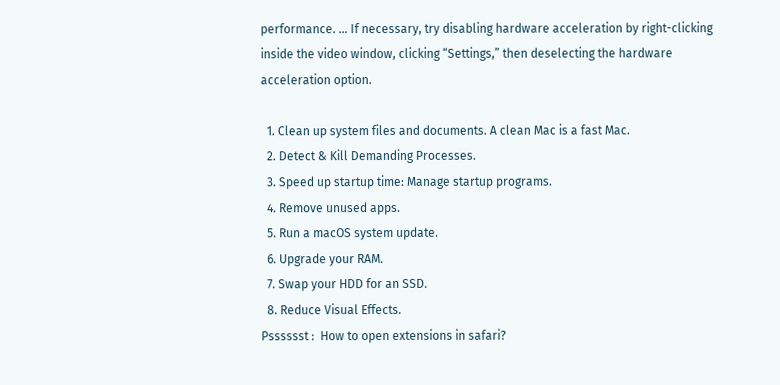performance. … If necessary, try disabling hardware acceleration by right-clicking inside the video window, clicking “Settings,” then deselecting the hardware acceleration option.

  1. Clean up system files and documents. A clean Mac is a fast Mac.
  2. Detect & Kill Demanding Processes.
  3. Speed up startup time: Manage startup programs.
  4. Remove unused apps.
  5. Run a macOS system update.
  6. Upgrade your RAM.
  7. Swap your HDD for an SSD.
  8. Reduce Visual Effects.
Psssssst :  How to open extensions in safari?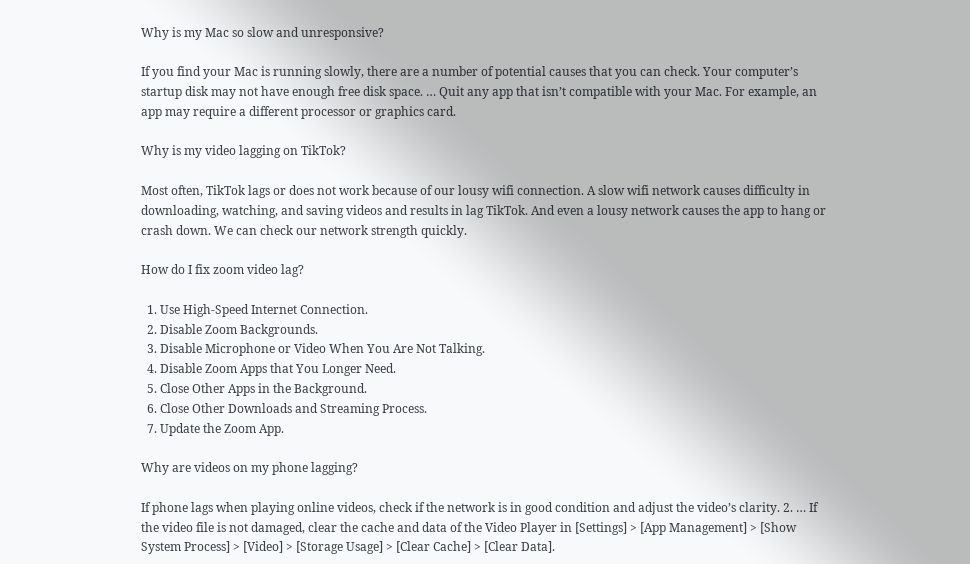Why is my Mac so slow and unresponsive?

If you find your Mac is running slowly, there are a number of potential causes that you can check. Your computer’s startup disk may not have enough free disk space. … Quit any app that isn’t compatible with your Mac. For example, an app may require a different processor or graphics card.

Why is my video lagging on TikTok?

Most often, TikTok lags or does not work because of our lousy wifi connection. A slow wifi network causes difficulty in downloading, watching, and saving videos and results in lag TikTok. And even a lousy network causes the app to hang or crash down. We can check our network strength quickly.

How do I fix zoom video lag?

  1. Use High-Speed Internet Connection.
  2. Disable Zoom Backgrounds.
  3. Disable Microphone or Video When You Are Not Talking.
  4. Disable Zoom Apps that You Longer Need.
  5. Close Other Apps in the Background.
  6. Close Other Downloads and Streaming Process.
  7. Update the Zoom App.

Why are videos on my phone lagging?

If phone lags when playing online videos, check if the network is in good condition and adjust the video’s clarity. 2. … If the video file is not damaged, clear the cache and data of the Video Player in [Settings] > [App Management] > [Show System Process] > [Video] > [Storage Usage] > [Clear Cache] > [Clear Data].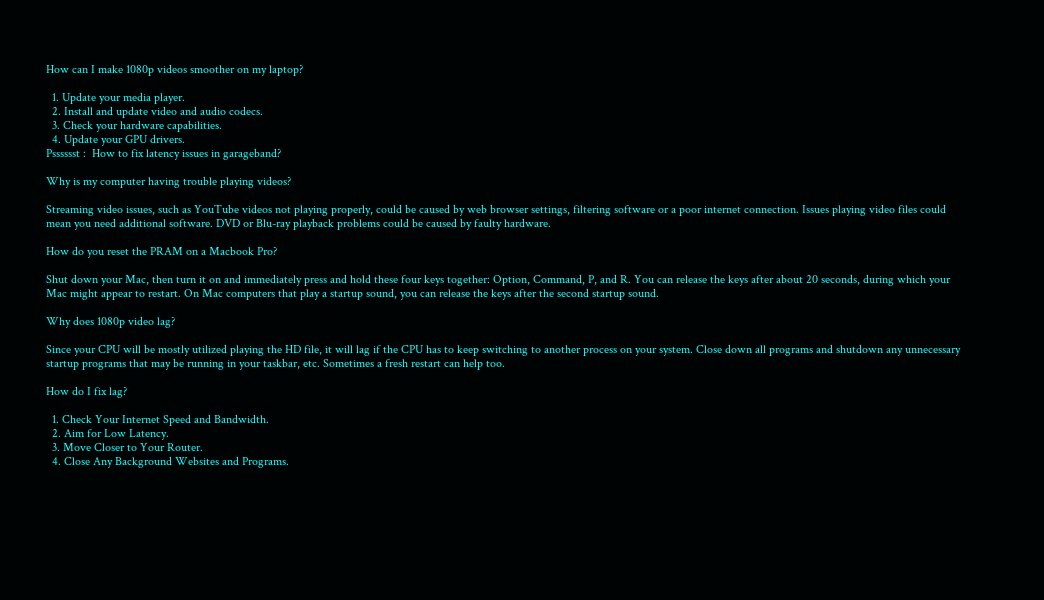How can I make 1080p videos smoother on my laptop?

  1. Update your media player.
  2. Install and update video and audio codecs.
  3. Check your hardware capabilities.
  4. Update your GPU drivers.
Psssssst :  How to fix latency issues in garageband?

Why is my computer having trouble playing videos?

Streaming video issues, such as YouTube videos not playing properly, could be caused by web browser settings, filtering software or a poor internet connection. Issues playing video files could mean you need additional software. DVD or Blu-ray playback problems could be caused by faulty hardware.

How do you reset the PRAM on a Macbook Pro?

Shut down your Mac, then turn it on and immediately press and hold these four keys together: Option, Command, P, and R. You can release the keys after about 20 seconds, during which your Mac might appear to restart. On Mac computers that play a startup sound, you can release the keys after the second startup sound.

Why does 1080p video lag?

Since your CPU will be mostly utilized playing the HD file, it will lag if the CPU has to keep switching to another process on your system. Close down all programs and shutdown any unnecessary startup programs that may be running in your taskbar, etc. Sometimes a fresh restart can help too.

How do I fix lag?

  1. Check Your Internet Speed and Bandwidth.
  2. Aim for Low Latency.
  3. Move Closer to Your Router.
  4. Close Any Background Websites and Programs.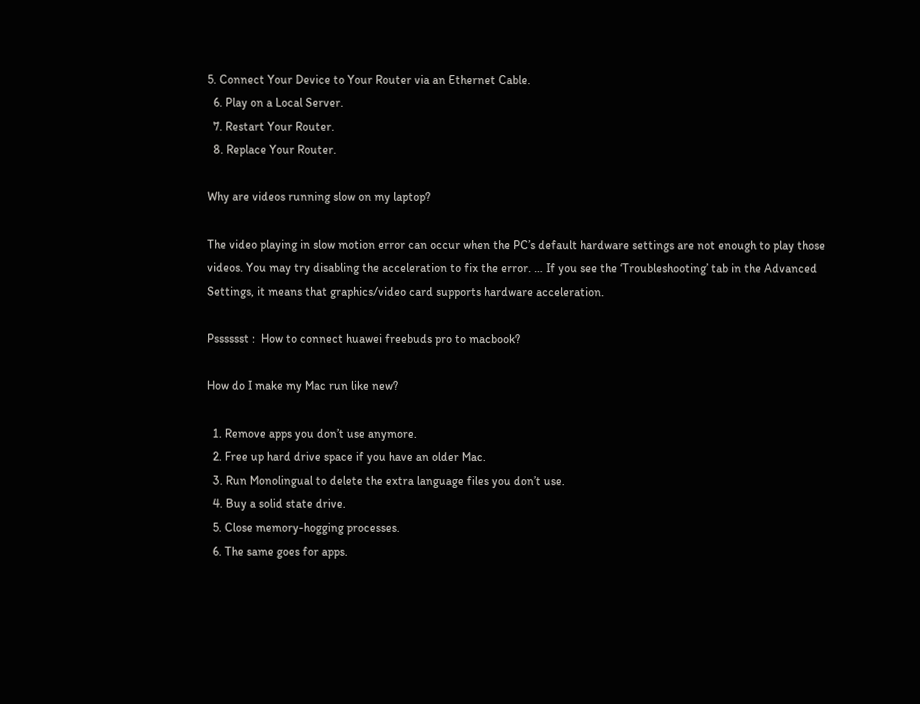5. Connect Your Device to Your Router via an Ethernet Cable.
  6. Play on a Local Server.
  7. Restart Your Router.
  8. Replace Your Router.

Why are videos running slow on my laptop?

The video playing in slow motion error can occur when the PC’s default hardware settings are not enough to play those videos. You may try disabling the acceleration to fix the error. … If you see the ‘Troubleshooting’ tab in the Advanced Settings, it means that graphics/video card supports hardware acceleration.

Psssssst :  How to connect huawei freebuds pro to macbook?

How do I make my Mac run like new?

  1. Remove apps you don’t use anymore.
  2. Free up hard drive space if you have an older Mac.
  3. Run Monolingual to delete the extra language files you don’t use.
  4. Buy a solid state drive.
  5. Close memory-hogging processes.
  6. The same goes for apps.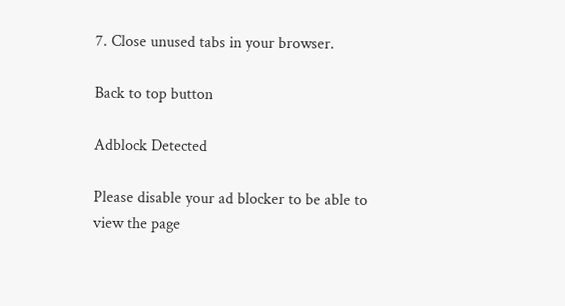7. Close unused tabs in your browser.

Back to top button

Adblock Detected

Please disable your ad blocker to be able to view the page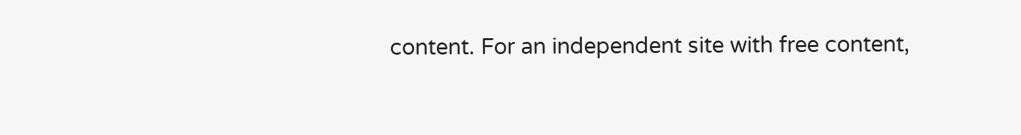content. For an independent site with free content,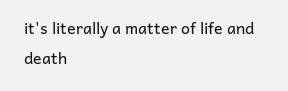it's literally a matter of life and death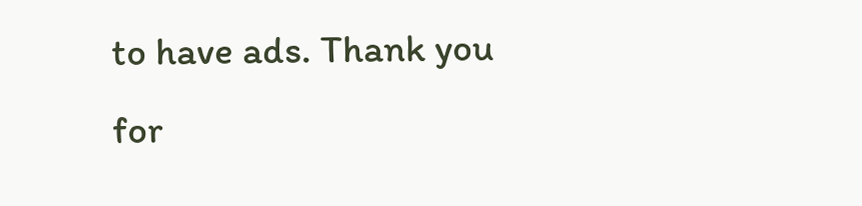to have ads. Thank you for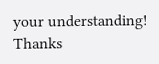your understanding! Thanks